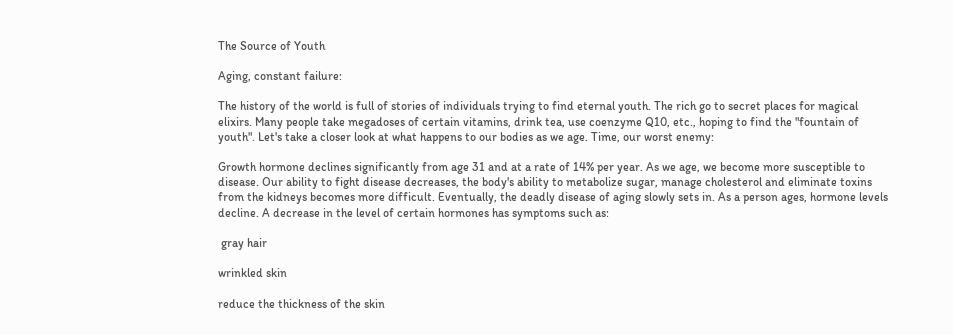The Source of Youth

Aging, constant failure:

The history of the world is full of stories of individuals trying to find eternal youth. The rich go to secret places for magical elixirs. Many people take megadoses of certain vitamins, drink tea, use coenzyme Q10, etc., hoping to find the "fountain of youth". Let's take a closer look at what happens to our bodies as we age. Time, our worst enemy:

Growth hormone declines significantly from age 31 and at a rate of 14% per year. As we age, we become more susceptible to disease. Our ability to fight disease decreases, the body's ability to metabolize sugar, manage cholesterol and eliminate toxins from the kidneys becomes more difficult. Eventually, the deadly disease of aging slowly sets in. As a person ages, hormone levels decline. A decrease in the level of certain hormones has symptoms such as:

 gray hair

wrinkled skin

reduce the thickness of the skin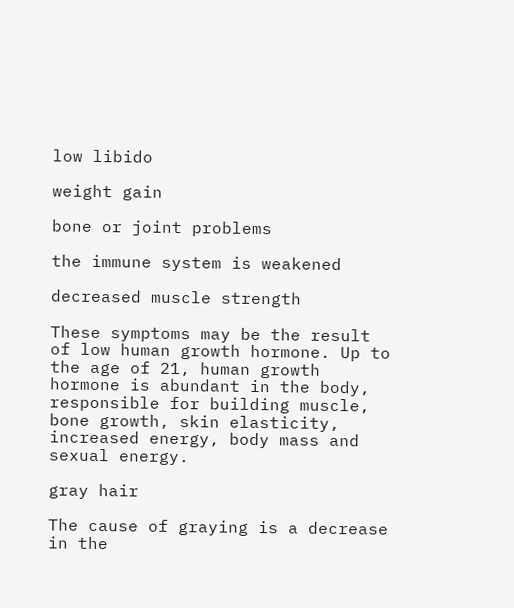low libido

weight gain

bone or joint problems

the immune system is weakened

decreased muscle strength

These symptoms may be the result of low human growth hormone. Up to the age of 21, human growth hormone is abundant in the body, responsible for building muscle, bone growth, skin elasticity, increased energy, body mass and sexual energy.

gray hair

The cause of graying is a decrease in the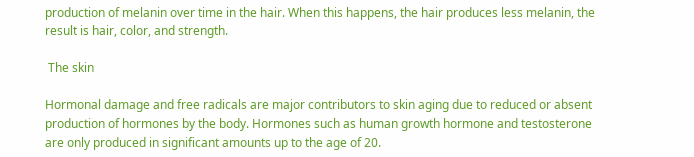production of melanin over time in the hair. When this happens, the hair produces less melanin, the result is hair, color, and strength.

 The skin

Hormonal damage and free radicals are major contributors to skin aging due to reduced or absent production of hormones by the body. Hormones such as human growth hormone and testosterone are only produced in significant amounts up to the age of 20.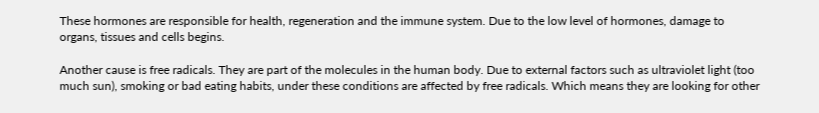These hormones are responsible for health, regeneration and the immune system. Due to the low level of hormones, damage to organs, tissues and cells begins.

Another cause is free radicals. They are part of the molecules in the human body. Due to external factors such as ultraviolet light (too much sun), smoking or bad eating habits, under these conditions are affected by free radicals. Which means they are looking for other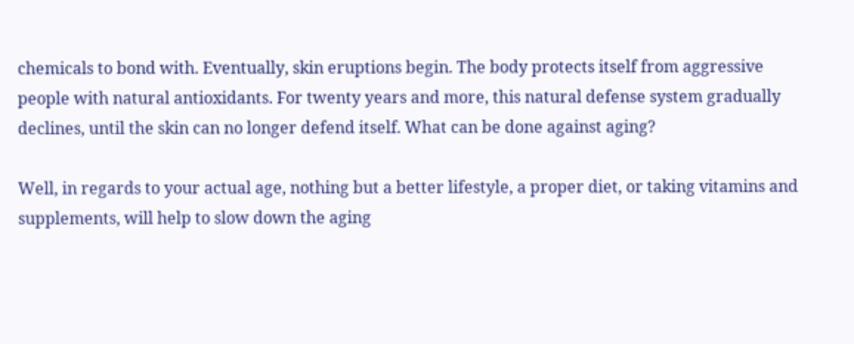chemicals to bond with. Eventually, skin eruptions begin. The body protects itself from aggressive people with natural antioxidants. For twenty years and more, this natural defense system gradually declines, until the skin can no longer defend itself. What can be done against aging?

Well, in regards to your actual age, nothing but a better lifestyle, a proper diet, or taking vitamins and supplements, will help to slow down the aging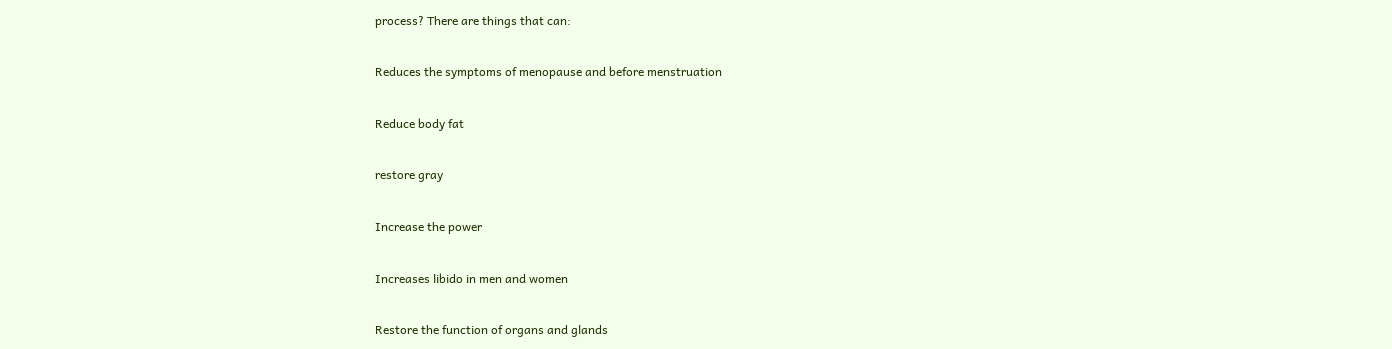process? There are things that can:

Reduces the symptoms of menopause and before menstruation

Reduce body fat

restore gray

Increase the power

Increases libido in men and women

Restore the function of organs and glands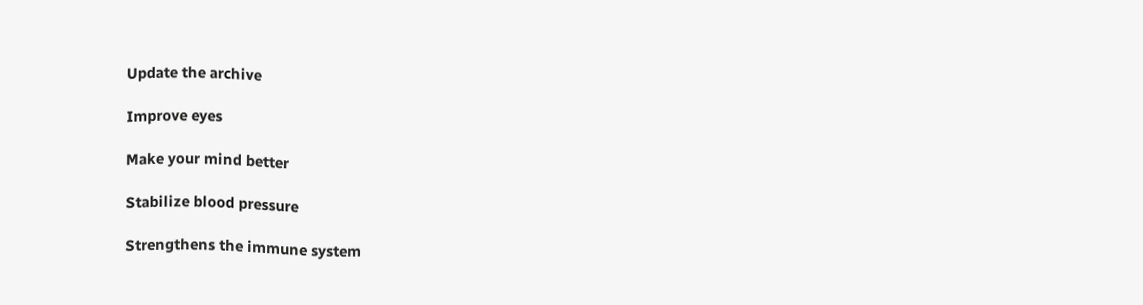Update the archive

Improve eyes

Make your mind better

Stabilize blood pressure

Strengthens the immune system